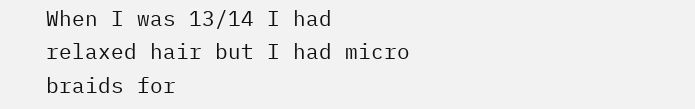When I was 13/14 I had relaxed hair but I had micro braids for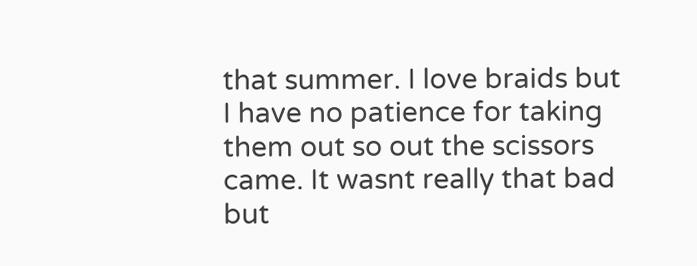that summer. I love braids but I have no patience for taking them out so out the scissors came. It wasnt really that bad but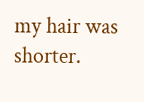my hair was shorter.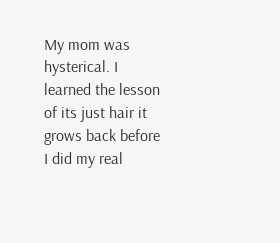My mom was hysterical. I learned the lesson of its just hair it grows back before I did my real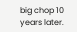big chop 10 years later.